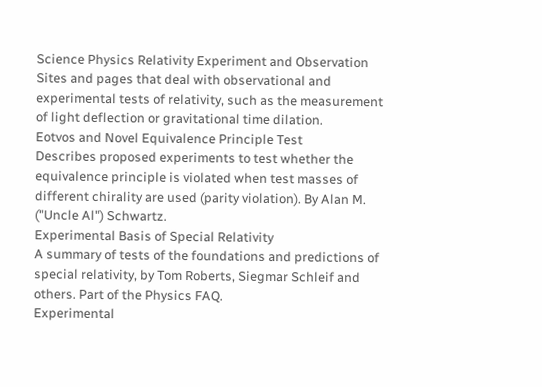Science Physics Relativity Experiment and Observation
Sites and pages that deal with observational and experimental tests of relativity, such as the measurement of light deflection or gravitational time dilation.
Eotvos and Novel Equivalence Principle Test
Describes proposed experiments to test whether the equivalence principle is violated when test masses of different chirality are used (parity violation). By Alan M. ("Uncle Al") Schwartz.
Experimental Basis of Special Relativity
A summary of tests of the foundations and predictions of special relativity, by Tom Roberts, Siegmar Schleif and others. Part of the Physics FAQ.
Experimental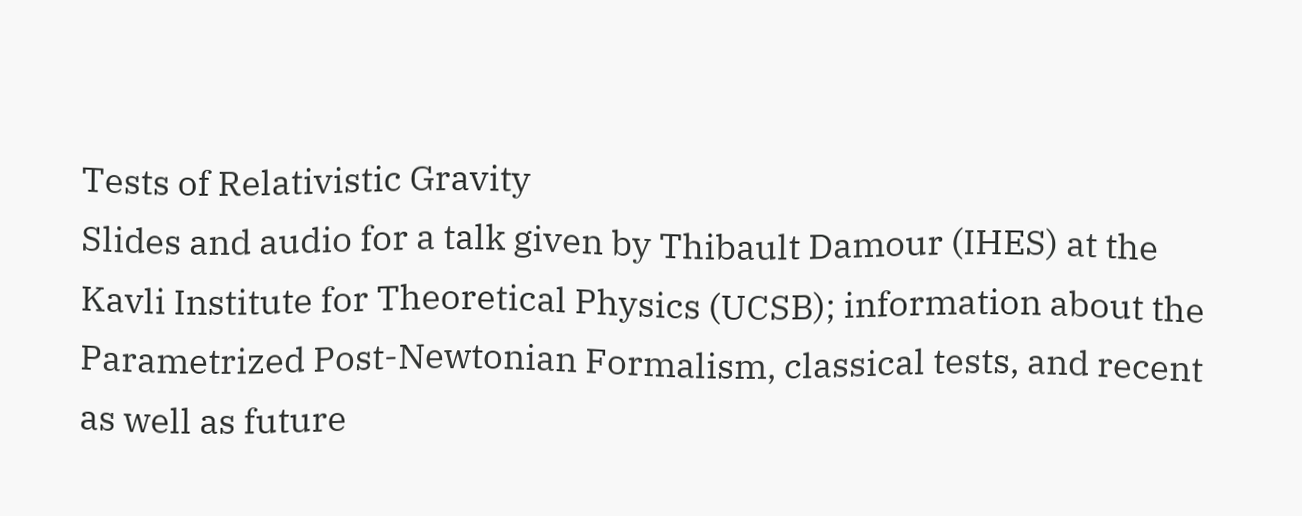Tests of Relativistic Gravity
Slides and audio for a talk given by Thibault Damour (IHES) at the Kavli Institute for Theoretical Physics (UCSB); information about the Parametrized Post-Newtonian Formalism, classical tests, and recent as well as future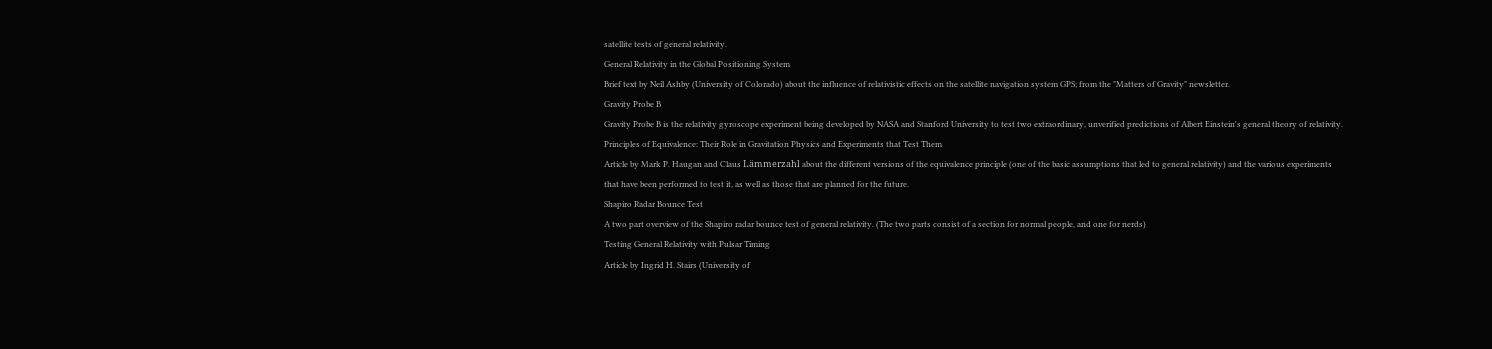satellite tests of general relativity.
General Relativity in the Global Positioning System
Brief text by Neil Ashby (University of Colorado) about the influence of relativistic effects on the satellite navigation system GPS; from the "Matters of Gravity" newsletter.
Gravity Probe B
Gravity Probe B is the relativity gyroscope experiment being developed by NASA and Stanford University to test two extraordinary, unverified predictions of Albert Einstein's general theory of relativity.
Principles of Equivalence: Their Role in Gravitation Physics and Experiments that Test Them
Article by Mark P. Haugan and Claus Lämmerzahl about the different versions of the equivalence principle (one of the basic assumptions that led to general relativity) and the various experiments that have been performed to test it, as well as those that are planned for the future.
Shapiro Radar Bounce Test
A two part overview of the Shapiro radar bounce test of general relativity. (The two parts consist of a section for normal people, and one for nerds)
Testing General Relativity with Pulsar Timing
Article by Ingrid H. Stairs (University of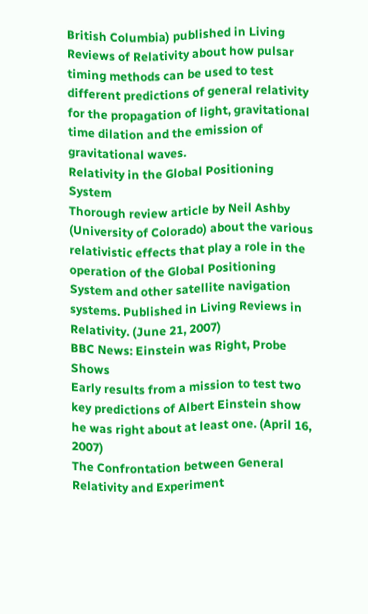British Columbia) published in Living Reviews of Relativity about how pulsar timing methods can be used to test different predictions of general relativity for the propagation of light, gravitational time dilation and the emission of gravitational waves.
Relativity in the Global Positioning System
Thorough review article by Neil Ashby (University of Colorado) about the various relativistic effects that play a role in the operation of the Global Positioning System and other satellite navigation systems. Published in Living Reviews in Relativity. (June 21, 2007)
BBC News: Einstein was Right, Probe Shows
Early results from a mission to test two key predictions of Albert Einstein show he was right about at least one. (April 16, 2007)
The Confrontation between General Relativity and Experiment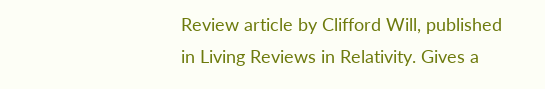Review article by Clifford Will, published in Living Reviews in Relativity. Gives a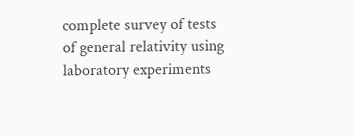complete survey of tests of general relativity using laboratory experiments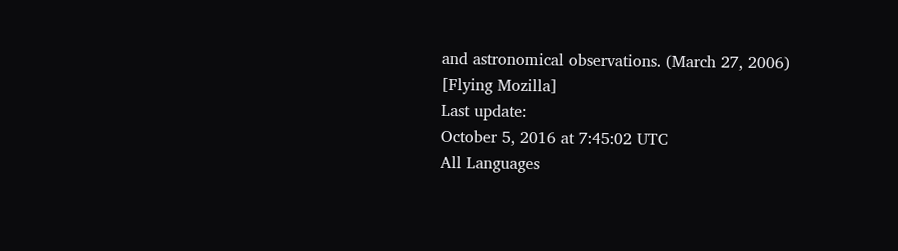and astronomical observations. (March 27, 2006)
[Flying Mozilla]
Last update:
October 5, 2016 at 7:45:02 UTC
All Languages